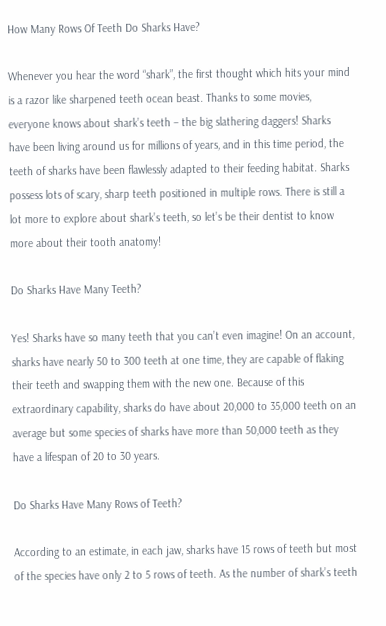How Many Rows Of Teeth Do Sharks Have?

Whenever you hear the word “shark”, the first thought which hits your mind is a razor like sharpened teeth ocean beast. Thanks to some movies, everyone knows about shark’s teeth – the big slathering daggers! Sharks have been living around us for millions of years, and in this time period, the teeth of sharks have been flawlessly adapted to their feeding habitat. Sharks possess lots of scary, sharp teeth positioned in multiple rows. There is still a lot more to explore about shark’s teeth, so let’s be their dentist to know more about their tooth anatomy!

Do Sharks Have Many Teeth?

Yes! Sharks have so many teeth that you can’t even imagine! On an account, sharks have nearly 50 to 300 teeth at one time, they are capable of flaking their teeth and swapping them with the new one. Because of this extraordinary capability, sharks do have about 20,000 to 35,000 teeth on an average but some species of sharks have more than 50,000 teeth as they have a lifespan of 20 to 30 years.

Do Sharks Have Many Rows of Teeth?

According to an estimate, in each jaw, sharks have 15 rows of teeth but most of the species have only 2 to 5 rows of teeth. As the number of shark’s teeth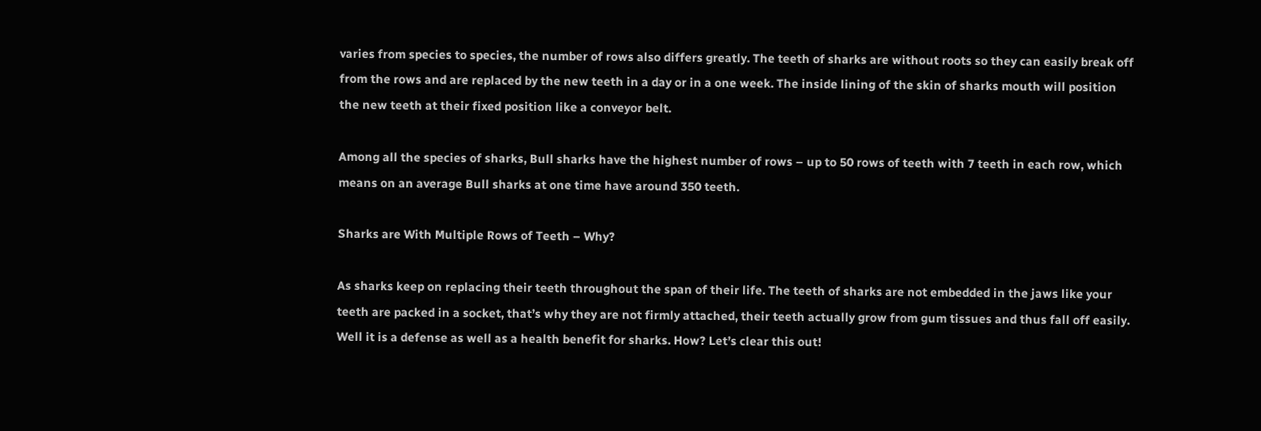varies from species to species, the number of rows also differs greatly. The teeth of sharks are without roots so they can easily break off from the rows and are replaced by the new teeth in a day or in a one week. The inside lining of the skin of sharks mouth will position the new teeth at their fixed position like a conveyor belt.

Among all the species of sharks, Bull sharks have the highest number of rows – up to 50 rows of teeth with 7 teeth in each row, which means on an average Bull sharks at one time have around 350 teeth.

Sharks are With Multiple Rows of Teeth – Why?

As sharks keep on replacing their teeth throughout the span of their life. The teeth of sharks are not embedded in the jaws like your teeth are packed in a socket, that’s why they are not firmly attached, their teeth actually grow from gum tissues and thus fall off easily. Well it is a defense as well as a health benefit for sharks. How? Let’s clear this out!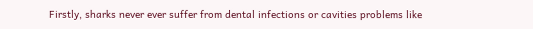Firstly, sharks never ever suffer from dental infections or cavities problems like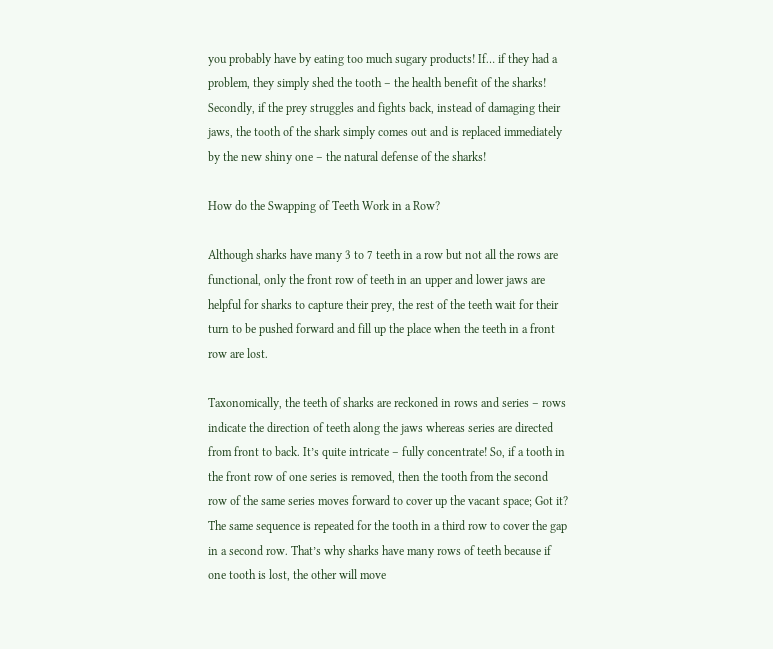you probably have by eating too much sugary products! If… if they had a problem, they simply shed the tooth – the health benefit of the sharks! Secondly, if the prey struggles and fights back, instead of damaging their jaws, the tooth of the shark simply comes out and is replaced immediately by the new shiny one – the natural defense of the sharks!

How do the Swapping of Teeth Work in a Row?

Although sharks have many 3 to 7 teeth in a row but not all the rows are functional, only the front row of teeth in an upper and lower jaws are helpful for sharks to capture their prey, the rest of the teeth wait for their turn to be pushed forward and fill up the place when the teeth in a front row are lost.

Taxonomically, the teeth of sharks are reckoned in rows and series – rows indicate the direction of teeth along the jaws whereas series are directed from front to back. It’s quite intricate – fully concentrate! So, if a tooth in the front row of one series is removed, then the tooth from the second row of the same series moves forward to cover up the vacant space; Got it? The same sequence is repeated for the tooth in a third row to cover the gap in a second row. That’s why sharks have many rows of teeth because if one tooth is lost, the other will move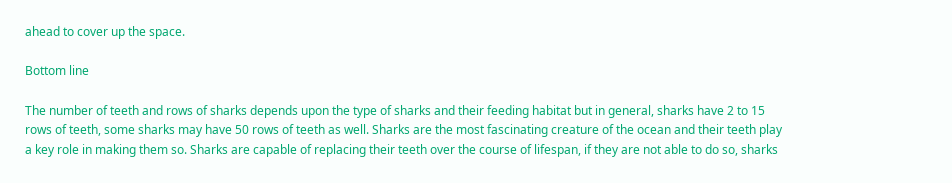ahead to cover up the space.

Bottom line

The number of teeth and rows of sharks depends upon the type of sharks and their feeding habitat but in general, sharks have 2 to 15 rows of teeth, some sharks may have 50 rows of teeth as well. Sharks are the most fascinating creature of the ocean and their teeth play a key role in making them so. Sharks are capable of replacing their teeth over the course of lifespan, if they are not able to do so, sharks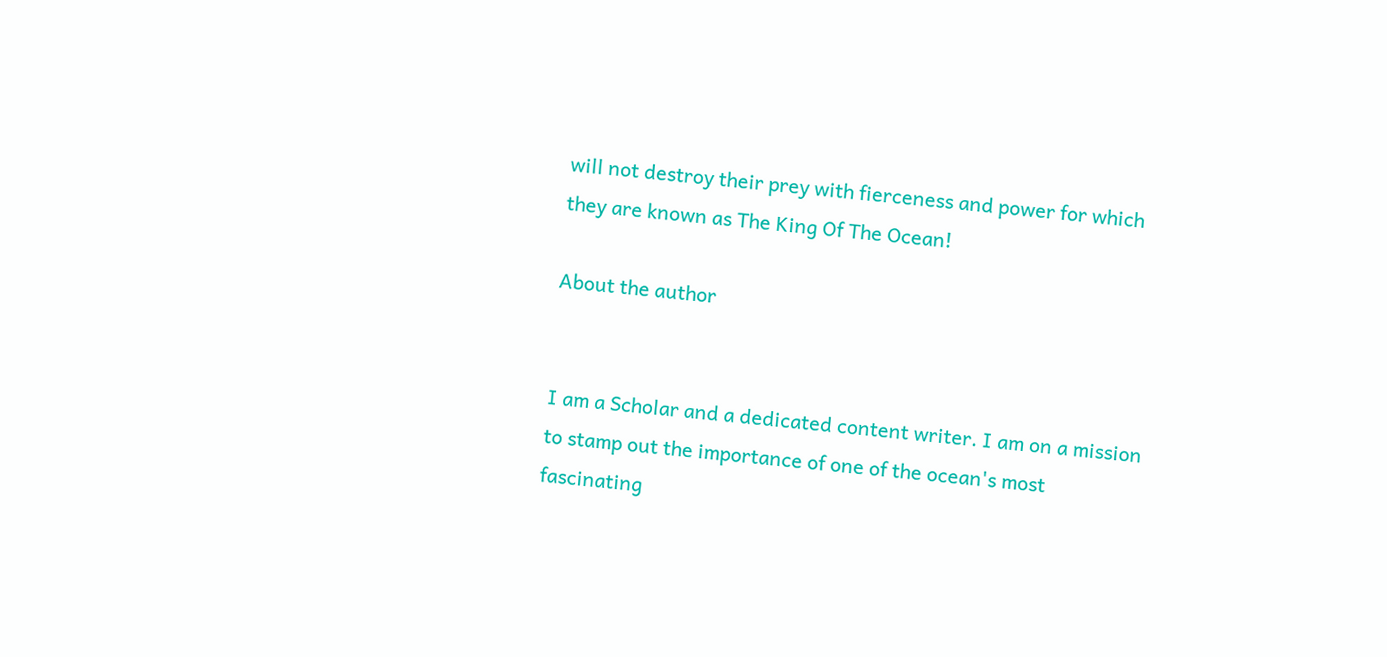will not destroy their prey with fierceness and power for which they are known as The King Of The Ocean!

About the author


I am a Scholar and a dedicated content writer. I am on a mission to stamp out the importance of one of the ocean's most fascinating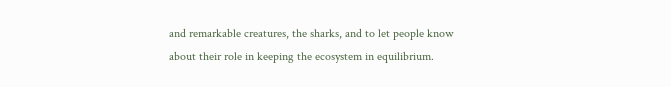and remarkable creatures, the sharks, and to let people know about their role in keeping the ecosystem in equilibrium.